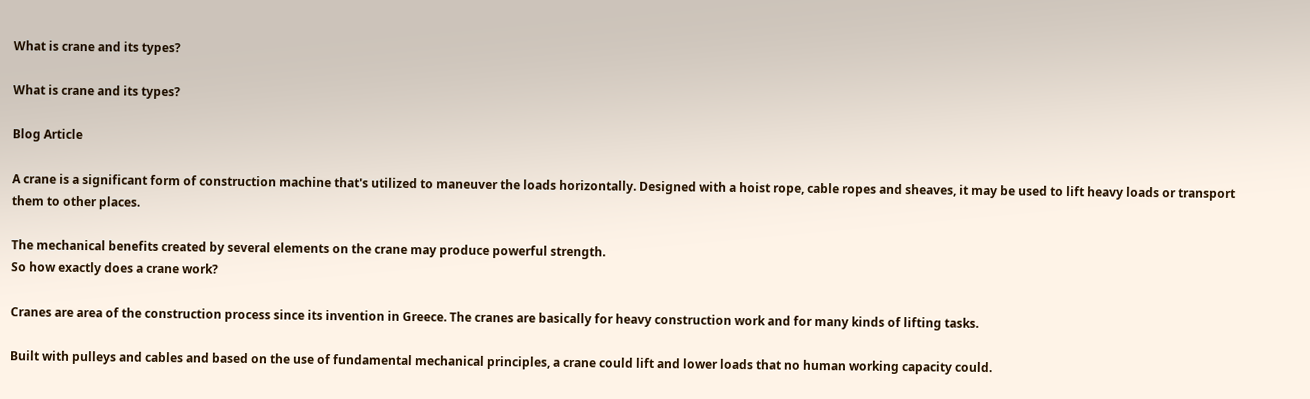What is crane and its types?

What is crane and its types?

Blog Article

A crane is a significant form of construction machine that's utilized to maneuver the loads horizontally. Designed with a hoist rope, cable ropes and sheaves, it may be used to lift heavy loads or transport them to other places.

The mechanical benefits created by several elements on the crane may produce powerful strength.
So how exactly does a crane work?

Cranes are area of the construction process since its invention in Greece. The cranes are basically for heavy construction work and for many kinds of lifting tasks.

Built with pulleys and cables and based on the use of fundamental mechanical principles, a crane could lift and lower loads that no human working capacity could.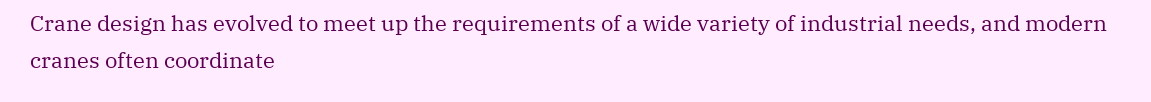Crane design has evolved to meet up the requirements of a wide variety of industrial needs, and modern cranes often coordinate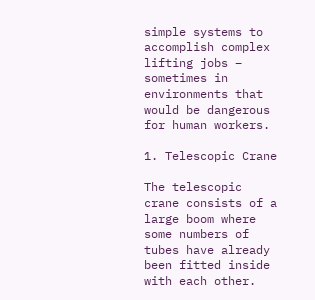simple systems to accomplish complex lifting jobs – sometimes in environments that would be dangerous for human workers.

1. Telescopic Crane

The telescopic crane consists of a large boom where some numbers of tubes have already been fitted inside with each other.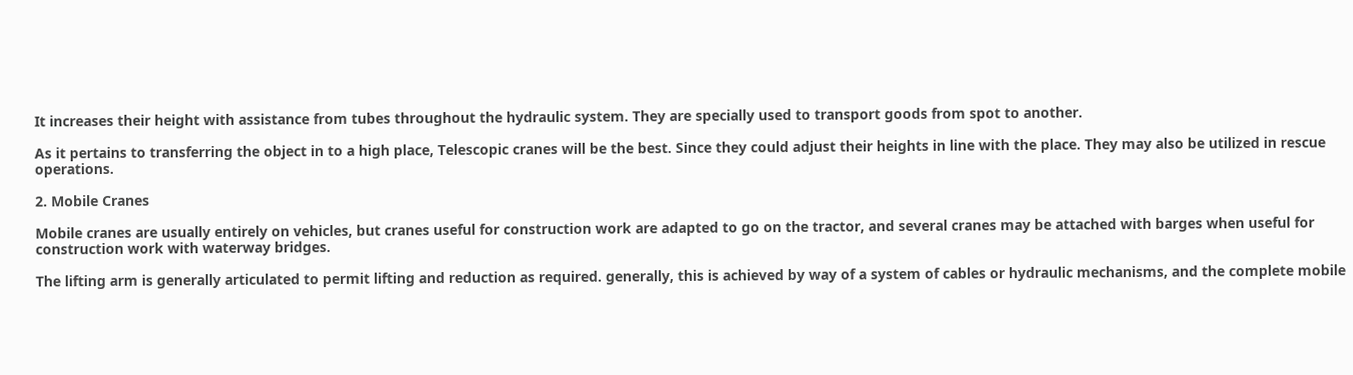It increases their height with assistance from tubes throughout the hydraulic system. They are specially used to transport goods from spot to another.

As it pertains to transferring the object in to a high place, Telescopic cranes will be the best. Since they could adjust their heights in line with the place. They may also be utilized in rescue operations.

2. Mobile Cranes

Mobile cranes are usually entirely on vehicles, but cranes useful for construction work are adapted to go on the tractor, and several cranes may be attached with barges when useful for construction work with waterway bridges.

The lifting arm is generally articulated to permit lifting and reduction as required. generally, this is achieved by way of a system of cables or hydraulic mechanisms, and the complete mobile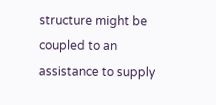structure might be coupled to an assistance to supply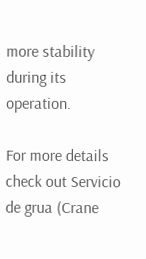more stability during its operation.

For more details check out Servicio de grua (Crane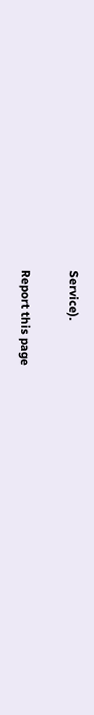Service).

Report this page